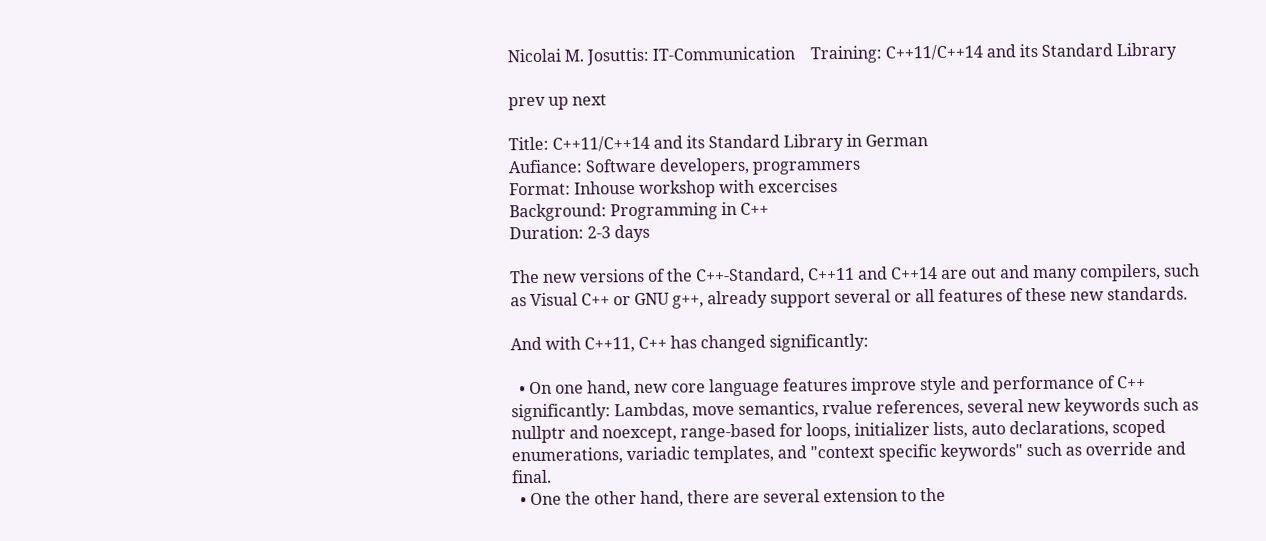Nicolai M. Josuttis: IT-Communication    Training: C++11/C++14 and its Standard Library

prev up next

Title: C++11/C++14 and its Standard Library in German
Aufiance: Software developers, programmers
Format: Inhouse workshop with excercises
Background: Programming in C++
Duration: 2-3 days

The new versions of the C++-Standard, C++11 and C++14 are out and many compilers, such as Visual C++ or GNU g++, already support several or all features of these new standards.

And with C++11, C++ has changed significantly:

  • On one hand, new core language features improve style and performance of C++ significantly: Lambdas, move semantics, rvalue references, several new keywords such as nullptr and noexcept, range-based for loops, initializer lists, auto declarations, scoped enumerations, variadic templates, and "context specific keywords" such as override and final.
  • One the other hand, there are several extension to the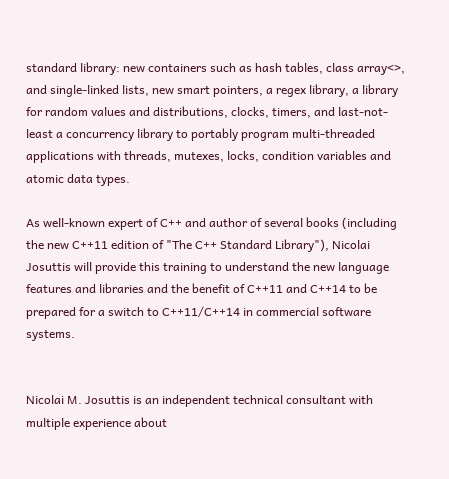standard library: new containers such as hash tables, class array<>, and single-linked lists, new smart pointers, a regex library, a library for random values and distributions, clocks, timers, and last-not-least a concurrency library to portably program multi-threaded applications with threads, mutexes, locks, condition variables and atomic data types.

As well-known expert of C++ and author of several books (including the new C++11 edition of "The C++ Standard Library"), Nicolai Josuttis will provide this training to understand the new language features and libraries and the benefit of C++11 and C++14 to be prepared for a switch to C++11/C++14 in commercial software systems.


Nicolai M. Josuttis is an independent technical consultant with multiple experience about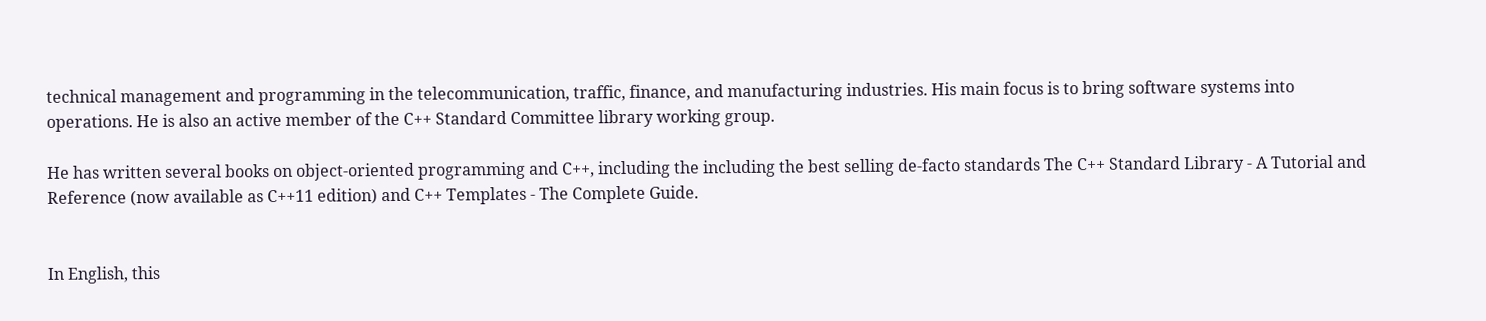technical management and programming in the telecommunication, traffic, finance, and manufacturing industries. His main focus is to bring software systems into operations. He is also an active member of the C++ Standard Committee library working group.

He has written several books on object-oriented programming and C++, including the including the best selling de-facto standards The C++ Standard Library - A Tutorial and Reference (now available as C++11 edition) and C++ Templates - The Complete Guide.


In English, this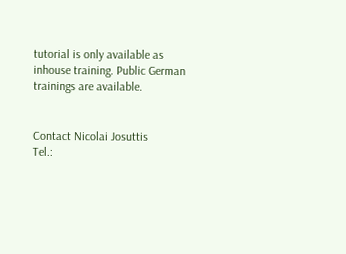tutorial is only available as inhouse training. Public German trainings are available.


Contact Nicolai Josuttis
Tel.: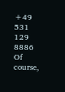+49 531 129 8886
Of course,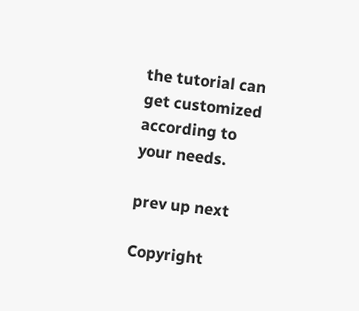the tutorial can get customized according to your needs.

prev up next

Copyright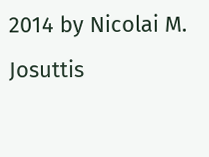2014 by Nicolai M. Josuttis